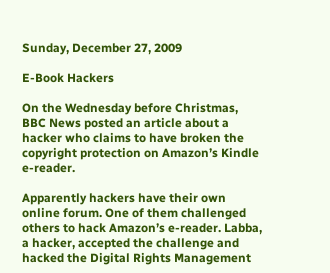Sunday, December 27, 2009

E-Book Hackers

On the Wednesday before Christmas, BBC News posted an article about a hacker who claims to have broken the copyright protection on Amazon’s Kindle e-reader.

Apparently hackers have their own online forum. One of them challenged others to hack Amazon’s e-reader. Labba, a hacker, accepted the challenge and hacked the Digital Rights Management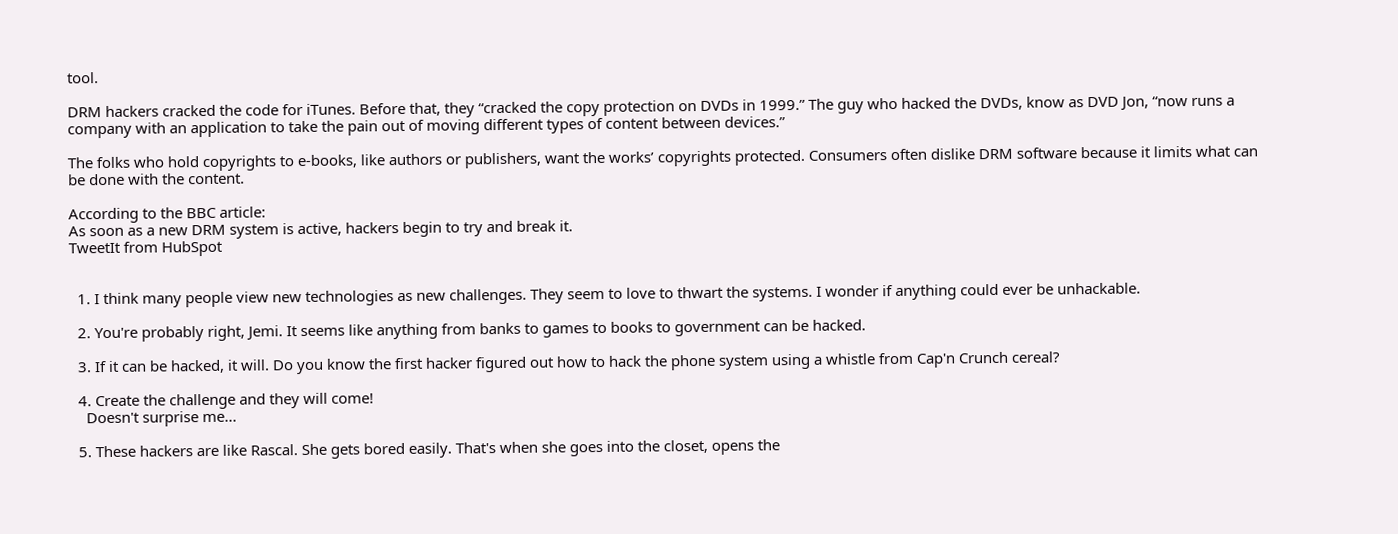tool.

DRM hackers cracked the code for iTunes. Before that, they “cracked the copy protection on DVDs in 1999.” The guy who hacked the DVDs, know as DVD Jon, “now runs a company with an application to take the pain out of moving different types of content between devices.”

The folks who hold copyrights to e-books, like authors or publishers, want the works’ copyrights protected. Consumers often dislike DRM software because it limits what can be done with the content.

According to the BBC article:
As soon as a new DRM system is active, hackers begin to try and break it.
TweetIt from HubSpot


  1. I think many people view new technologies as new challenges. They seem to love to thwart the systems. I wonder if anything could ever be unhackable.

  2. You're probably right, Jemi. It seems like anything from banks to games to books to government can be hacked.

  3. If it can be hacked, it will. Do you know the first hacker figured out how to hack the phone system using a whistle from Cap'n Crunch cereal?

  4. Create the challenge and they will come!
    Doesn't surprise me...

  5. These hackers are like Rascal. She gets bored easily. That's when she goes into the closet, opens the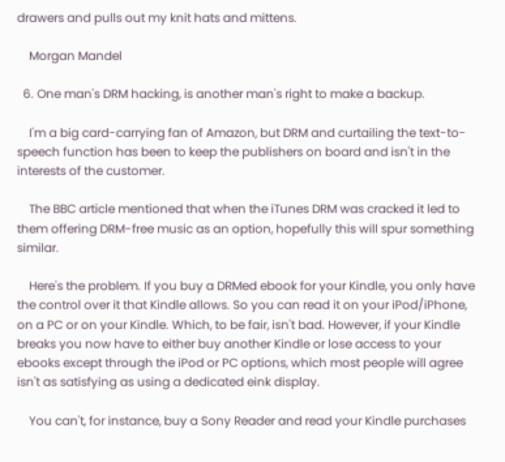drawers and pulls out my knit hats and mittens.

    Morgan Mandel

  6. One man's DRM hacking, is another man's right to make a backup.

    I'm a big card-carrying fan of Amazon, but DRM and curtailing the text-to-speech function has been to keep the publishers on board and isn't in the interests of the customer.

    The BBC article mentioned that when the iTunes DRM was cracked it led to them offering DRM-free music as an option, hopefully this will spur something similar.

    Here's the problem. If you buy a DRMed ebook for your Kindle, you only have the control over it that Kindle allows. So you can read it on your iPod/iPhone, on a PC or on your Kindle. Which, to be fair, isn't bad. However, if your Kindle breaks you now have to either buy another Kindle or lose access to your ebooks except through the iPod or PC options, which most people will agree isn't as satisfying as using a dedicated eink display.

    You can't, for instance, buy a Sony Reader and read your Kindle purchases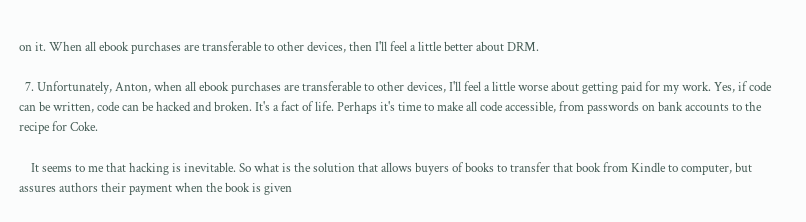on it. When all ebook purchases are transferable to other devices, then I'll feel a little better about DRM.

  7. Unfortunately, Anton, when all ebook purchases are transferable to other devices, I'll feel a little worse about getting paid for my work. Yes, if code can be written, code can be hacked and broken. It's a fact of life. Perhaps it's time to make all code accessible, from passwords on bank accounts to the recipe for Coke.

    It seems to me that hacking is inevitable. So what is the solution that allows buyers of books to transfer that book from Kindle to computer, but assures authors their payment when the book is given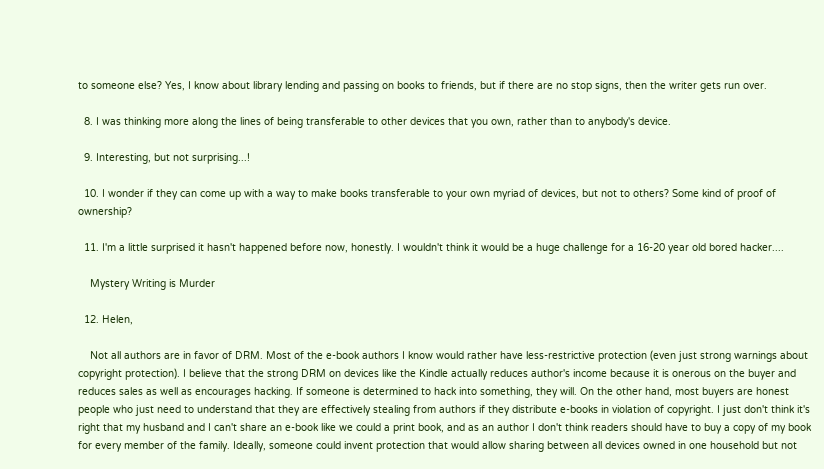to someone else? Yes, I know about library lending and passing on books to friends, but if there are no stop signs, then the writer gets run over.

  8. I was thinking more along the lines of being transferable to other devices that you own, rather than to anybody's device.

  9. Interesting, but not surprising...!

  10. I wonder if they can come up with a way to make books transferable to your own myriad of devices, but not to others? Some kind of proof of ownership?

  11. I'm a little surprised it hasn't happened before now, honestly. I wouldn't think it would be a huge challenge for a 16-20 year old bored hacker....

    Mystery Writing is Murder

  12. Helen,

    Not all authors are in favor of DRM. Most of the e-book authors I know would rather have less-restrictive protection (even just strong warnings about copyright protection). I believe that the strong DRM on devices like the Kindle actually reduces author's income because it is onerous on the buyer and reduces sales as well as encourages hacking. If someone is determined to hack into something, they will. On the other hand, most buyers are honest people who just need to understand that they are effectively stealing from authors if they distribute e-books in violation of copyright. I just don't think it's right that my husband and I can't share an e-book like we could a print book, and as an author I don't think readers should have to buy a copy of my book for every member of the family. Ideally, someone could invent protection that would allow sharing between all devices owned in one household but not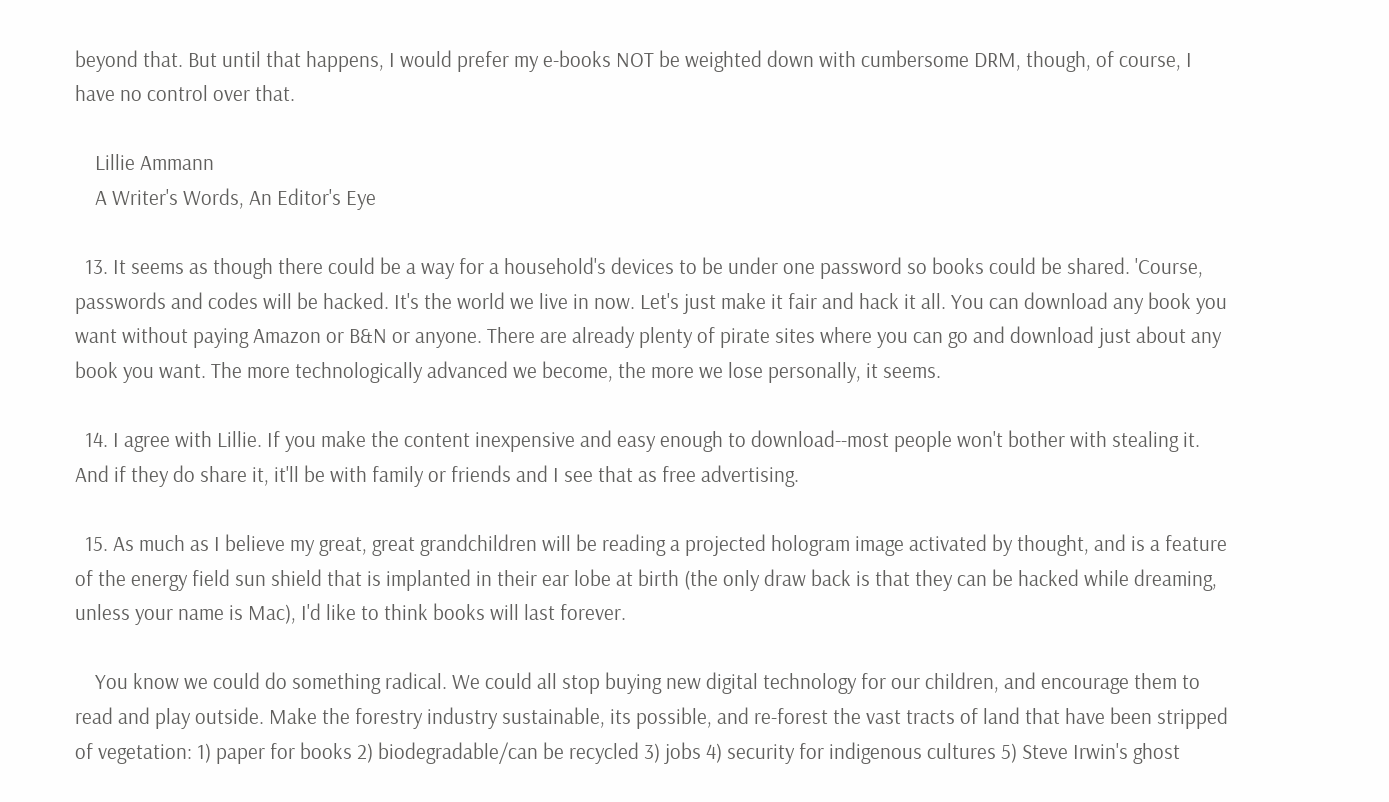beyond that. But until that happens, I would prefer my e-books NOT be weighted down with cumbersome DRM, though, of course, I have no control over that.

    Lillie Ammann
    A Writer's Words, An Editor's Eye

  13. It seems as though there could be a way for a household's devices to be under one password so books could be shared. 'Course, passwords and codes will be hacked. It's the world we live in now. Let's just make it fair and hack it all. You can download any book you want without paying Amazon or B&N or anyone. There are already plenty of pirate sites where you can go and download just about any book you want. The more technologically advanced we become, the more we lose personally, it seems.

  14. I agree with Lillie. If you make the content inexpensive and easy enough to download--most people won't bother with stealing it. And if they do share it, it'll be with family or friends and I see that as free advertising.

  15. As much as I believe my great, great grandchildren will be reading a projected hologram image activated by thought, and is a feature of the energy field sun shield that is implanted in their ear lobe at birth (the only draw back is that they can be hacked while dreaming, unless your name is Mac), I'd like to think books will last forever.

    You know we could do something radical. We could all stop buying new digital technology for our children, and encourage them to read and play outside. Make the forestry industry sustainable, its possible, and re-forest the vast tracts of land that have been stripped of vegetation: 1) paper for books 2) biodegradable/can be recycled 3) jobs 4) security for indigenous cultures 5) Steve Irwin's ghost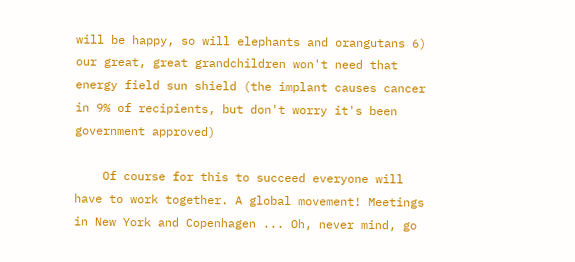will be happy, so will elephants and orangutans 6) our great, great grandchildren won't need that energy field sun shield (the implant causes cancer in 9% of recipients, but don't worry it's been government approved)

    Of course for this to succeed everyone will have to work together. A global movement! Meetings in New York and Copenhagen ... Oh, never mind, go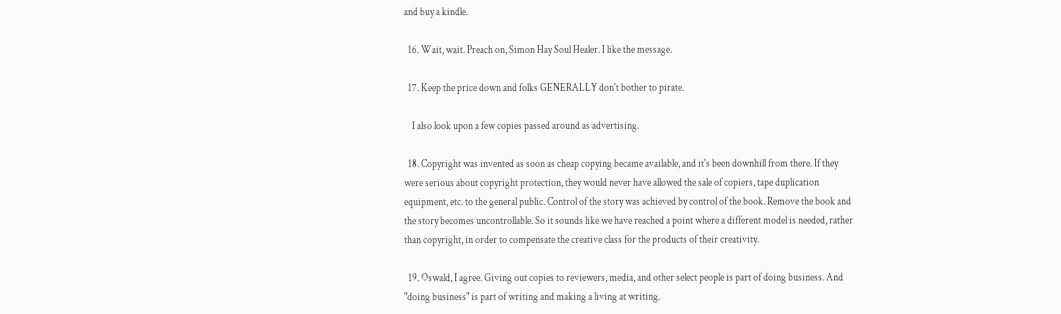and buy a kindle.

  16. Wait, wait. Preach on, Simon Hay Soul Healer. I like the message.

  17. Keep the price down and folks GENERALLY don't bother to pirate.

    I also look upon a few copies passed around as advertising.

  18. Copyright was invented as soon as cheap copying became available, and it's been downhill from there. If they were serious about copyright protection, they would never have allowed the sale of copiers, tape duplication equipment, etc. to the general public. Control of the story was achieved by control of the book. Remove the book and the story becomes uncontrollable. So it sounds like we have reached a point where a different model is needed, rather than copyright, in order to compensate the creative class for the products of their creativity.

  19. Oswald, I agree. Giving out copies to reviewers, media, and other select people is part of doing business. And "doing business" is part of writing and making a living at writing.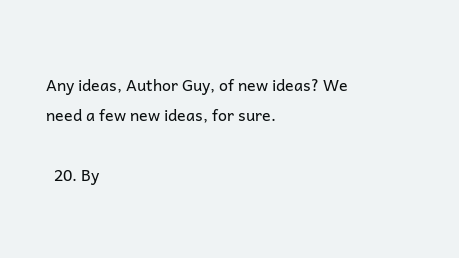Any ideas, Author Guy, of new ideas? We need a few new ideas, for sure.

  20. By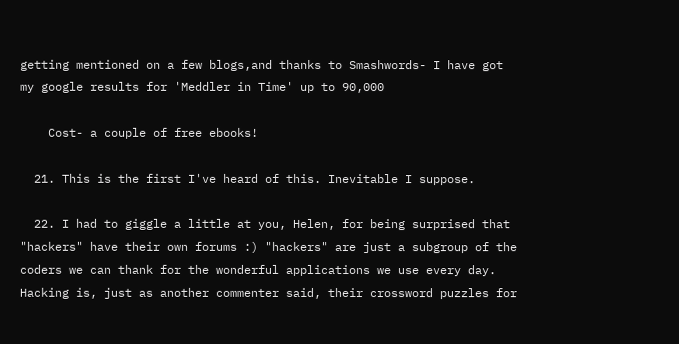getting mentioned on a few blogs,and thanks to Smashwords- I have got my google results for 'Meddler in Time' up to 90,000

    Cost- a couple of free ebooks!

  21. This is the first I've heard of this. Inevitable I suppose.

  22. I had to giggle a little at you, Helen, for being surprised that "hackers" have their own forums :) "hackers" are just a subgroup of the coders we can thank for the wonderful applications we use every day. Hacking is, just as another commenter said, their crossword puzzles for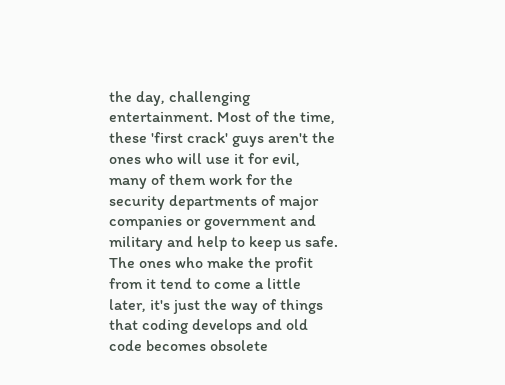the day, challenging entertainment. Most of the time, these 'first crack' guys aren't the ones who will use it for evil, many of them work for the security departments of major companies or government and military and help to keep us safe. The ones who make the profit from it tend to come a little later, it's just the way of things that coding develops and old code becomes obsolete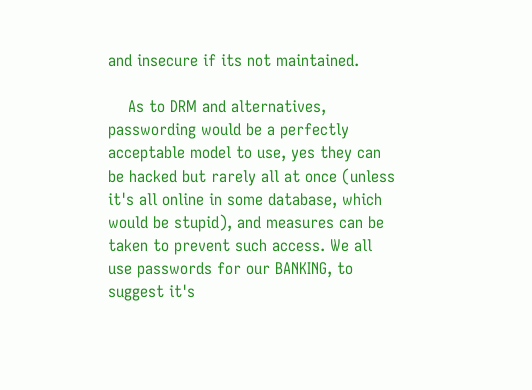and insecure if its not maintained.

    As to DRM and alternatives, passwording would be a perfectly acceptable model to use, yes they can be hacked but rarely all at once (unless it's all online in some database, which would be stupid), and measures can be taken to prevent such access. We all use passwords for our BANKING, to suggest it's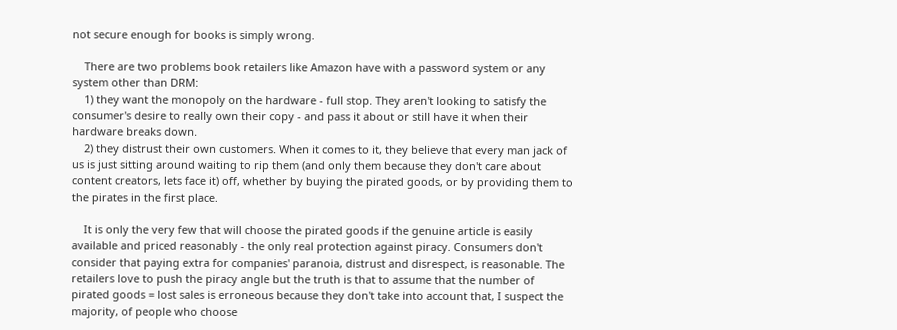not secure enough for books is simply wrong.

    There are two problems book retailers like Amazon have with a password system or any system other than DRM:
    1) they want the monopoly on the hardware - full stop. They aren't looking to satisfy the consumer's desire to really own their copy - and pass it about or still have it when their hardware breaks down.
    2) they distrust their own customers. When it comes to it, they believe that every man jack of us is just sitting around waiting to rip them (and only them because they don't care about content creators, lets face it) off, whether by buying the pirated goods, or by providing them to the pirates in the first place.

    It is only the very few that will choose the pirated goods if the genuine article is easily available and priced reasonably - the only real protection against piracy. Consumers don't consider that paying extra for companies' paranoia, distrust and disrespect, is reasonable. The retailers love to push the piracy angle but the truth is that to assume that the number of pirated goods = lost sales is erroneous because they don't take into account that, I suspect the majority, of people who choose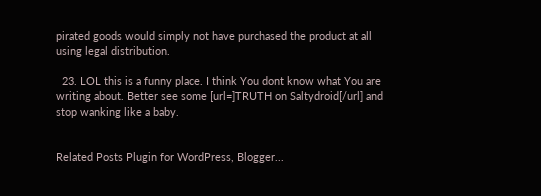pirated goods would simply not have purchased the product at all using legal distribution.

  23. LOL this is a funny place. I think You dont know what You are writing about. Better see some [url=]TRUTH on Saltydroid[/url] and stop wanking like a baby.


Related Posts Plugin for WordPress, Blogger...